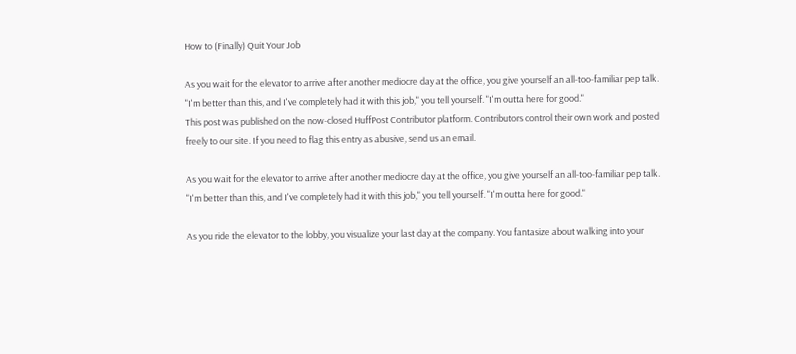How to (Finally) Quit Your Job

As you wait for the elevator to arrive after another mediocre day at the office, you give yourself an all-too-familiar pep talk. "I'm better than this, and I've completely had it with this job," you tell yourself. "I'm outta here for good."
This post was published on the now-closed HuffPost Contributor platform. Contributors control their own work and posted freely to our site. If you need to flag this entry as abusive, send us an email.

As you wait for the elevator to arrive after another mediocre day at the office, you give yourself an all-too-familiar pep talk. "I'm better than this, and I've completely had it with this job," you tell yourself. "I'm outta here for good."

As you ride the elevator to the lobby, you visualize your last day at the company. You fantasize about walking into your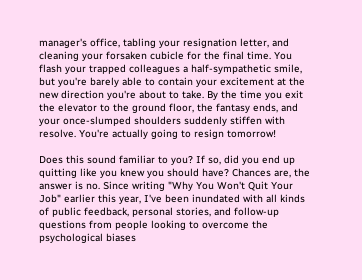manager's office, tabling your resignation letter, and cleaning your forsaken cubicle for the final time. You flash your trapped colleagues a half-sympathetic smile, but you're barely able to contain your excitement at the new direction you're about to take. By the time you exit the elevator to the ground floor, the fantasy ends, and your once-slumped shoulders suddenly stiffen with resolve. You're actually going to resign tomorrow!

Does this sound familiar to you? If so, did you end up quitting like you knew you should have? Chances are, the answer is no. Since writing "Why You Won't Quit Your Job" earlier this year, I've been inundated with all kinds of public feedback, personal stories, and follow-up questions from people looking to overcome the psychological biases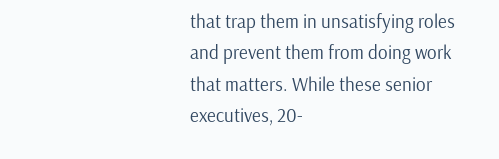that trap them in unsatisfying roles and prevent them from doing work that matters. While these senior executives, 20-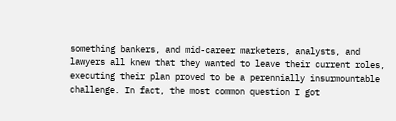something bankers, and mid-career marketers, analysts, and lawyers all knew that they wanted to leave their current roles, executing their plan proved to be a perennially insurmountable challenge. In fact, the most common question I got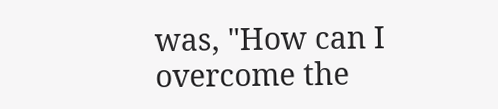was, "How can I overcome the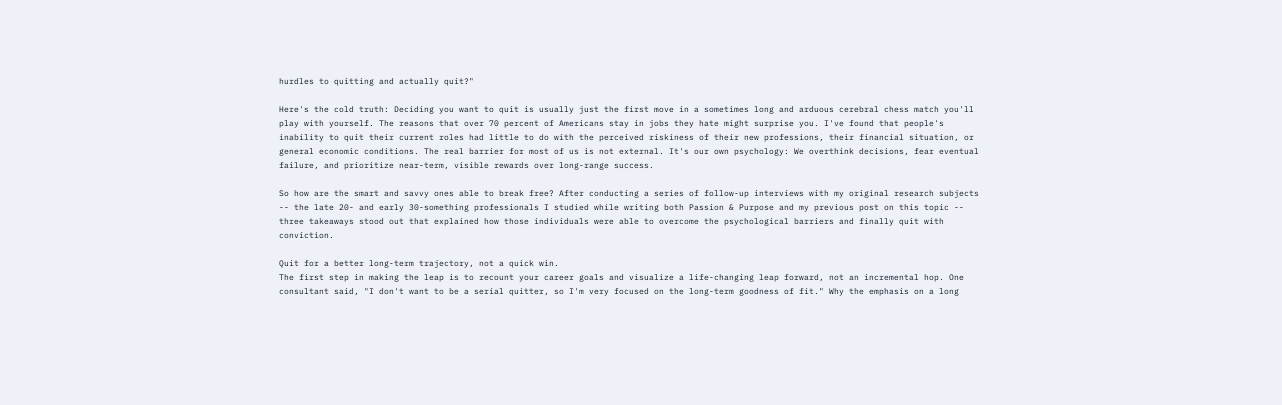hurdles to quitting and actually quit?"

Here's the cold truth: Deciding you want to quit is usually just the first move in a sometimes long and arduous cerebral chess match you'll play with yourself. The reasons that over 70 percent of Americans stay in jobs they hate might surprise you. I've found that people's inability to quit their current roles had little to do with the perceived riskiness of their new professions, their financial situation, or general economic conditions. The real barrier for most of us is not external. It's our own psychology: We overthink decisions, fear eventual failure, and prioritize near-term, visible rewards over long-range success.

So how are the smart and savvy ones able to break free? After conducting a series of follow-up interviews with my original research subjects -- the late 20- and early 30-something professionals I studied while writing both Passion & Purpose and my previous post on this topic -- three takeaways stood out that explained how those individuals were able to overcome the psychological barriers and finally quit with conviction.

Quit for a better long-term trajectory, not a quick win.
The first step in making the leap is to recount your career goals and visualize a life-changing leap forward, not an incremental hop. One consultant said, "I don't want to be a serial quitter, so I'm very focused on the long-term goodness of fit." Why the emphasis on a long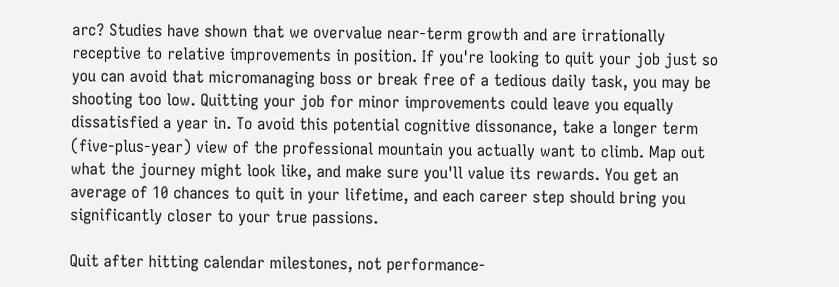arc? Studies have shown that we overvalue near-term growth and are irrationally receptive to relative improvements in position. If you're looking to quit your job just so you can avoid that micromanaging boss or break free of a tedious daily task, you may be shooting too low. Quitting your job for minor improvements could leave you equally dissatisfied a year in. To avoid this potential cognitive dissonance, take a longer term (five-plus-year) view of the professional mountain you actually want to climb. Map out what the journey might look like, and make sure you'll value its rewards. You get an average of 10 chances to quit in your lifetime, and each career step should bring you significantly closer to your true passions.

Quit after hitting calendar milestones, not performance-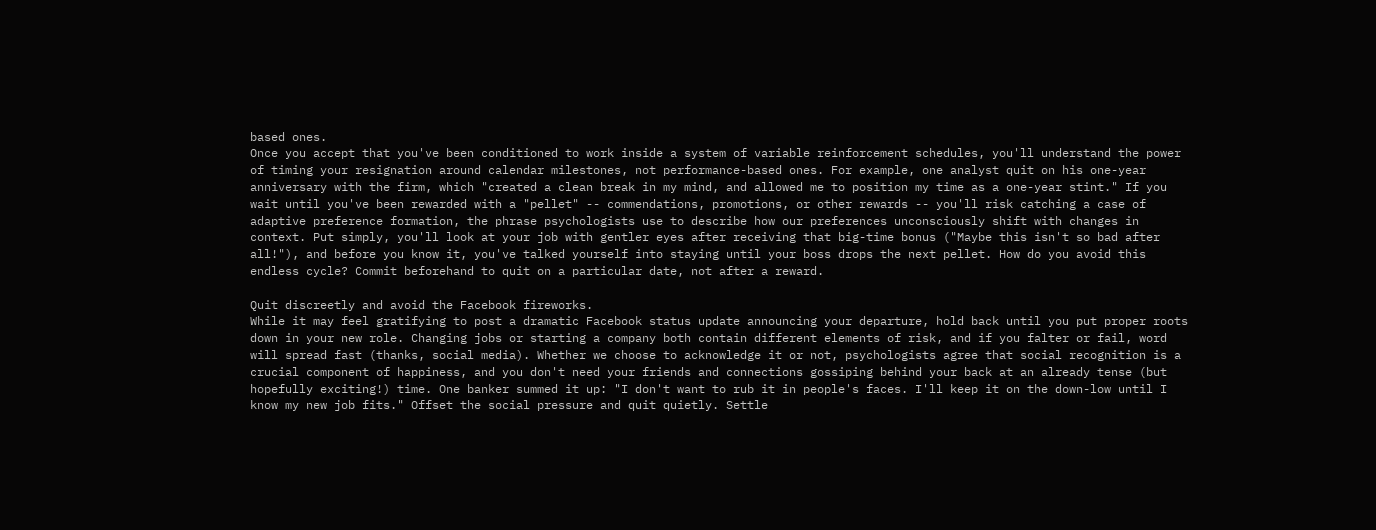based ones.
Once you accept that you've been conditioned to work inside a system of variable reinforcement schedules, you'll understand the power of timing your resignation around calendar milestones, not performance-based ones. For example, one analyst quit on his one-year anniversary with the firm, which "created a clean break in my mind, and allowed me to position my time as a one-year stint." If you wait until you've been rewarded with a "pellet" -- commendations, promotions, or other rewards -- you'll risk catching a case of adaptive preference formation, the phrase psychologists use to describe how our preferences unconsciously shift with changes in context. Put simply, you'll look at your job with gentler eyes after receiving that big-time bonus ("Maybe this isn't so bad after all!"), and before you know it, you've talked yourself into staying until your boss drops the next pellet. How do you avoid this endless cycle? Commit beforehand to quit on a particular date, not after a reward.

Quit discreetly and avoid the Facebook fireworks.
While it may feel gratifying to post a dramatic Facebook status update announcing your departure, hold back until you put proper roots down in your new role. Changing jobs or starting a company both contain different elements of risk, and if you falter or fail, word will spread fast (thanks, social media). Whether we choose to acknowledge it or not, psychologists agree that social recognition is a crucial component of happiness, and you don't need your friends and connections gossiping behind your back at an already tense (but hopefully exciting!) time. One banker summed it up: "I don't want to rub it in people's faces. I'll keep it on the down-low until I know my new job fits." Offset the social pressure and quit quietly. Settle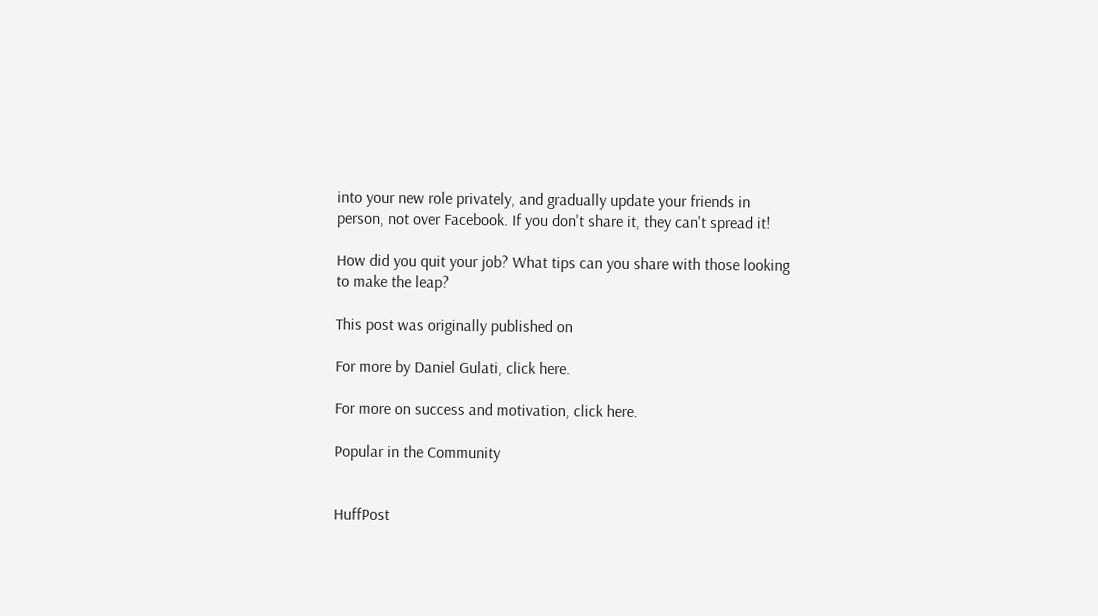into your new role privately, and gradually update your friends in person, not over Facebook. If you don't share it, they can't spread it!

How did you quit your job? What tips can you share with those looking to make the leap?

This post was originally published on

For more by Daniel Gulati, click here.

For more on success and motivation, click here.

Popular in the Community


HuffPost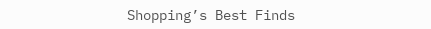Shopping’s Best Finds